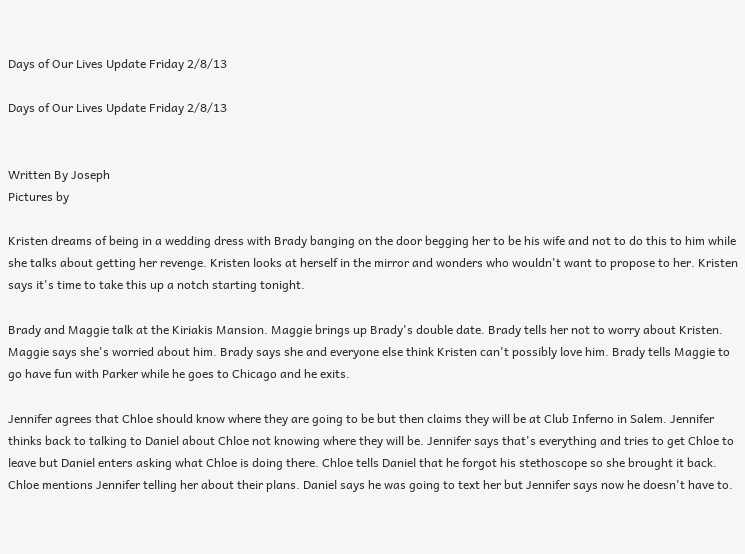Days of Our Lives Update Friday 2/8/13

Days of Our Lives Update Friday 2/8/13


Written By Joseph
Pictures by

Kristen dreams of being in a wedding dress with Brady banging on the door begging her to be his wife and not to do this to him while she talks about getting her revenge. Kristen looks at herself in the mirror and wonders who wouldn't want to propose to her. Kristen says it's time to take this up a notch starting tonight.

Brady and Maggie talk at the Kiriakis Mansion. Maggie brings up Brady's double date. Brady tells her not to worry about Kristen. Maggie says she's worried about him. Brady says she and everyone else think Kristen can't possibly love him. Brady tells Maggie to go have fun with Parker while he goes to Chicago and he exits.

Jennifer agrees that Chloe should know where they are going to be but then claims they will be at Club Inferno in Salem. Jennifer thinks back to talking to Daniel about Chloe not knowing where they will be. Jennifer says that's everything and tries to get Chloe to leave but Daniel enters asking what Chloe is doing there. Chloe tells Daniel that he forgot his stethoscope so she brought it back. Chloe mentions Jennifer telling her about their plans. Daniel says he was going to text her but Jennifer says now he doesn't have to.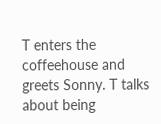T enters the coffeehouse and greets Sonny. T talks about being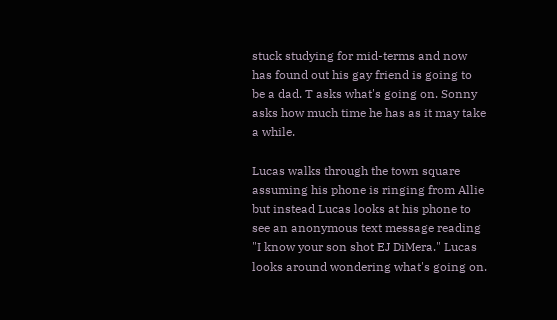stuck studying for mid-terms and now has found out his gay friend is going to be a dad. T asks what's going on. Sonny asks how much time he has as it may take a while.

Lucas walks through the town square assuming his phone is ringing from Allie but instead Lucas looks at his phone to see an anonymous text message reading "I know your son shot EJ DiMera." Lucas looks around wondering what's going on.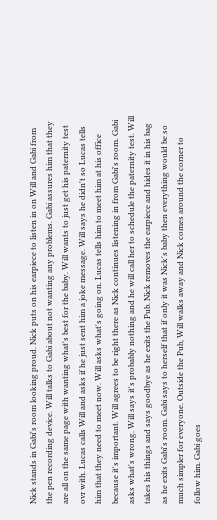Nick stands in Gabi's room looking proud. Nick puts on his earpiece to listen in on Will and Gabi from the pen recording device. Will talks to Gabi about not wanting any problems. Gabi assures him that they are all on the same page with wanting what's best for the baby. Will wants to just get his paternity test ovr with. Lucas calls Will and asks if he just sent him a joke message. Will says he didn't so Lucas tells him that they need to meet now. Will asks what's going on. Lucas tells him to meet him at his office because it's important. Will agrees to be right there as Nick continues listening in from Gabi's room. Gabi asks what's wrong. Will says it's probably nothing and he will call her to schedule the paternity test. Will takes his things and says goodbye as he exits the Pub. Nick removes the earpiece and hides it in his bag as he exits Gabi's room. Gabi says to herself that if only it was Nick's baby then everything would be so much simpler for everyone. Outside the Pub, Will walks away and Nick comes around the corner to follow him. Gabi goes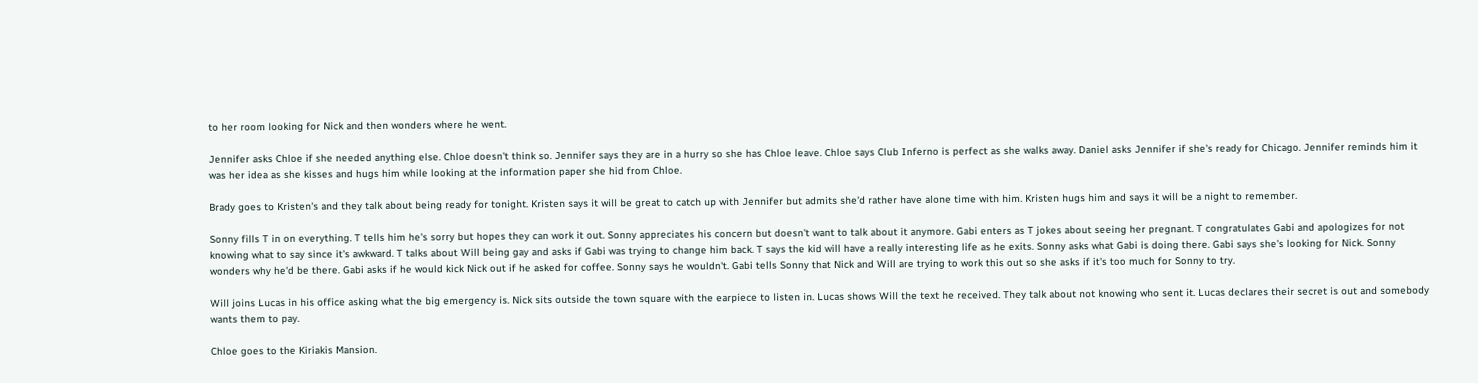to her room looking for Nick and then wonders where he went.

Jennifer asks Chloe if she needed anything else. Chloe doesn't think so. Jennifer says they are in a hurry so she has Chloe leave. Chloe says Club Inferno is perfect as she walks away. Daniel asks Jennifer if she's ready for Chicago. Jennifer reminds him it was her idea as she kisses and hugs him while looking at the information paper she hid from Chloe.

Brady goes to Kristen's and they talk about being ready for tonight. Kristen says it will be great to catch up with Jennifer but admits she'd rather have alone time with him. Kristen hugs him and says it will be a night to remember.

Sonny fills T in on everything. T tells him he's sorry but hopes they can work it out. Sonny appreciates his concern but doesn't want to talk about it anymore. Gabi enters as T jokes about seeing her pregnant. T congratulates Gabi and apologizes for not knowing what to say since it's awkward. T talks about Will being gay and asks if Gabi was trying to change him back. T says the kid will have a really interesting life as he exits. Sonny asks what Gabi is doing there. Gabi says she's looking for Nick. Sonny wonders why he'd be there. Gabi asks if he would kick Nick out if he asked for coffee. Sonny says he wouldn't. Gabi tells Sonny that Nick and Will are trying to work this out so she asks if it's too much for Sonny to try.

Will joins Lucas in his office asking what the big emergency is. Nick sits outside the town square with the earpiece to listen in. Lucas shows Will the text he received. They talk about not knowing who sent it. Lucas declares their secret is out and somebody wants them to pay.

Chloe goes to the Kiriakis Mansion.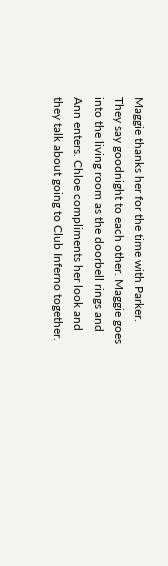Maggie thanks her for the time with Parker. They say goodnight to each other. Maggie goes into the living room as the doorbell rings and Ann enters. Chloe compliments her look and they talk about going to Club Inferno together.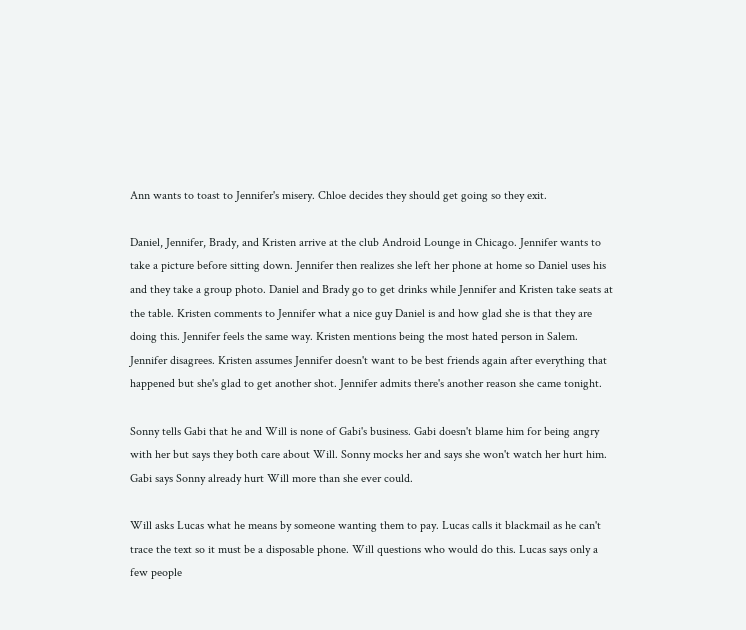Ann wants to toast to Jennifer's misery. Chloe decides they should get going so they exit.

Daniel, Jennifer, Brady, and Kristen arrive at the club Android Lounge in Chicago. Jennifer wants to take a picture before sitting down. Jennifer then realizes she left her phone at home so Daniel uses his and they take a group photo. Daniel and Brady go to get drinks while Jennifer and Kristen take seats at the table. Kristen comments to Jennifer what a nice guy Daniel is and how glad she is that they are doing this. Jennifer feels the same way. Kristen mentions being the most hated person in Salem. Jennifer disagrees. Kristen assumes Jennifer doesn't want to be best friends again after everything that happened but she's glad to get another shot. Jennifer admits there's another reason she came tonight.

Sonny tells Gabi that he and Will is none of Gabi's business. Gabi doesn't blame him for being angry with her but says they both care about Will. Sonny mocks her and says she won't watch her hurt him. Gabi says Sonny already hurt Will more than she ever could.

Will asks Lucas what he means by someone wanting them to pay. Lucas calls it blackmail as he can't trace the text so it must be a disposable phone. Will questions who would do this. Lucas says only a few people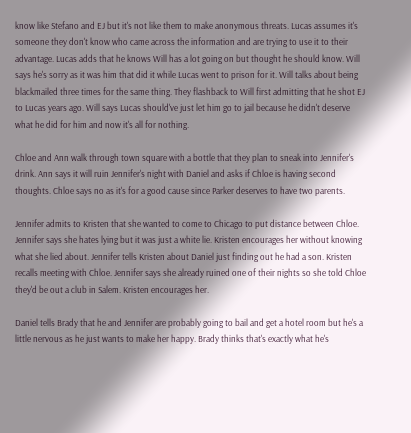know like Stefano and EJ but it's not like them to make anonymous threats. Lucas assumes it's someone they don't know who came across the information and are trying to use it to their advantage. Lucas adds that he knows Will has a lot going on but thought he should know. Will says he's sorry as it was him that did it while Lucas went to prison for it. Will talks about being blackmailed three times for the same thing. They flashback to Will first admitting that he shot EJ to Lucas years ago. Will says Lucas should've just let him go to jail because he didn't deserve what he did for him and now it's all for nothing.

Chloe and Ann walk through town square with a bottle that they plan to sneak into Jennifer's drink. Ann says it will ruin Jennifer's night with Daniel and asks if Chloe is having second thoughts. Chloe says no as it's for a good cause since Parker deserves to have two parents.

Jennifer admits to Kristen that she wanted to come to Chicago to put distance between Chloe. Jennifer says she hates lying but it was just a white lie. Kristen encourages her without knowing what she lied about. Jennifer tells Kristen about Daniel just finding out he had a son. Kristen recalls meeting with Chloe. Jennifer says she already ruined one of their nights so she told Chloe they'd be out a club in Salem. Kristen encourages her.

Daniel tells Brady that he and Jennifer are probably going to bail and get a hotel room but he's a little nervous as he just wants to make her happy. Brady thinks that's exactly what he's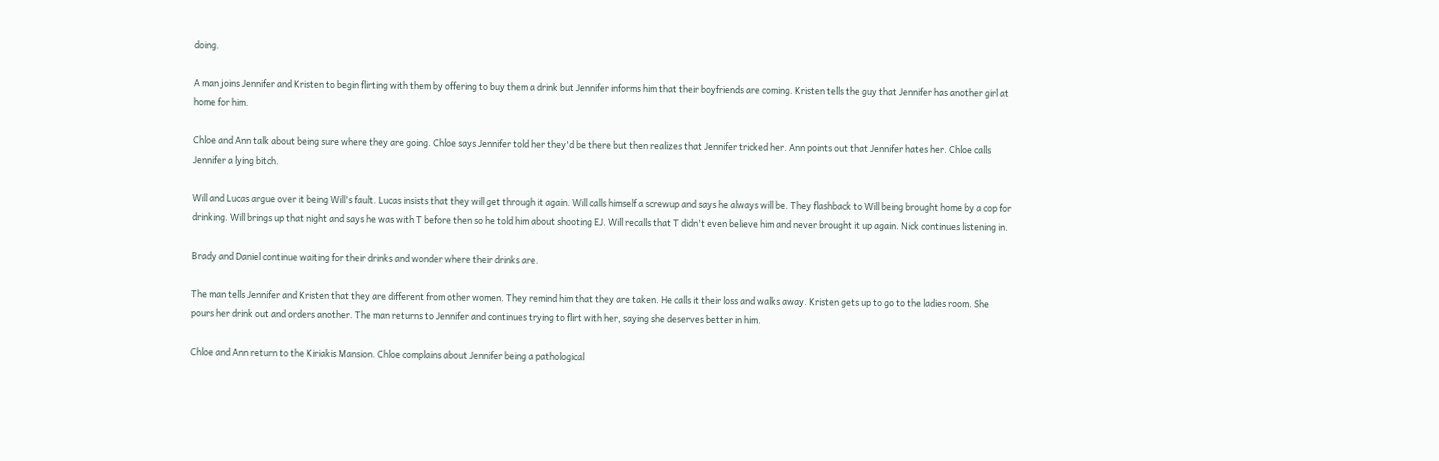doing.

A man joins Jennifer and Kristen to begin flirting with them by offering to buy them a drink but Jennifer informs him that their boyfriends are coming. Kristen tells the guy that Jennifer has another girl at home for him.

Chloe and Ann talk about being sure where they are going. Chloe says Jennifer told her they'd be there but then realizes that Jennifer tricked her. Ann points out that Jennifer hates her. Chloe calls Jennifer a lying bitch.

Will and Lucas argue over it being Will's fault. Lucas insists that they will get through it again. Will calls himself a screwup and says he always will be. They flashback to Will being brought home by a cop for drinking. Will brings up that night and says he was with T before then so he told him about shooting EJ. Will recalls that T didn't even believe him and never brought it up again. Nick continues listening in.

Brady and Daniel continue waiting for their drinks and wonder where their drinks are.

The man tells Jennifer and Kristen that they are different from other women. They remind him that they are taken. He calls it their loss and walks away. Kristen gets up to go to the ladies room. She pours her drink out and orders another. The man returns to Jennifer and continues trying to flirt with her, saying she deserves better in him.

Chloe and Ann return to the Kiriakis Mansion. Chloe complains about Jennifer being a pathological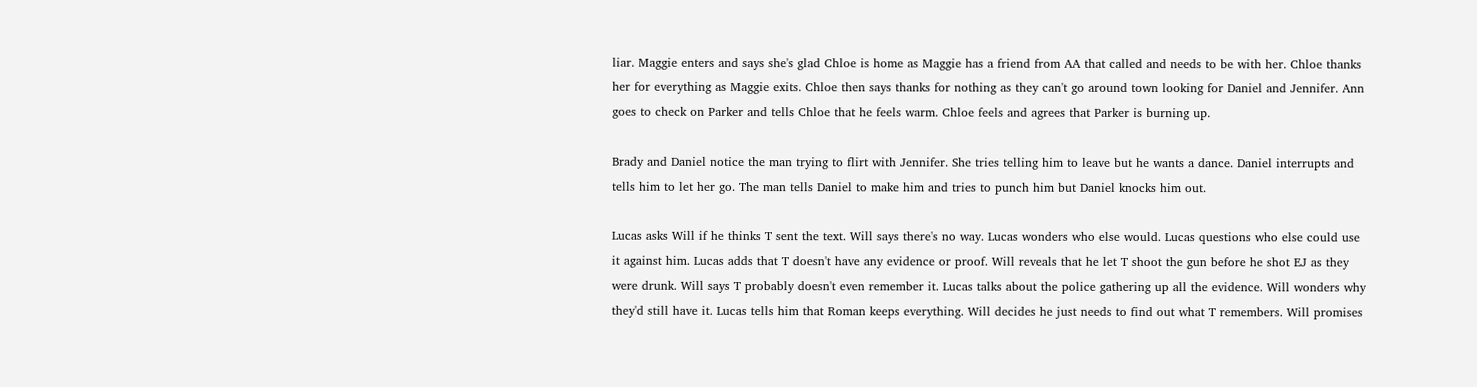liar. Maggie enters and says she's glad Chloe is home as Maggie has a friend from AA that called and needs to be with her. Chloe thanks her for everything as Maggie exits. Chloe then says thanks for nothing as they can't go around town looking for Daniel and Jennifer. Ann goes to check on Parker and tells Chloe that he feels warm. Chloe feels and agrees that Parker is burning up.

Brady and Daniel notice the man trying to flirt with Jennifer. She tries telling him to leave but he wants a dance. Daniel interrupts and tells him to let her go. The man tells Daniel to make him and tries to punch him but Daniel knocks him out.

Lucas asks Will if he thinks T sent the text. Will says there's no way. Lucas wonders who else would. Lucas questions who else could use it against him. Lucas adds that T doesn't have any evidence or proof. Will reveals that he let T shoot the gun before he shot EJ as they were drunk. Will says T probably doesn't even remember it. Lucas talks about the police gathering up all the evidence. Will wonders why they'd still have it. Lucas tells him that Roman keeps everything. Will decides he just needs to find out what T remembers. Will promises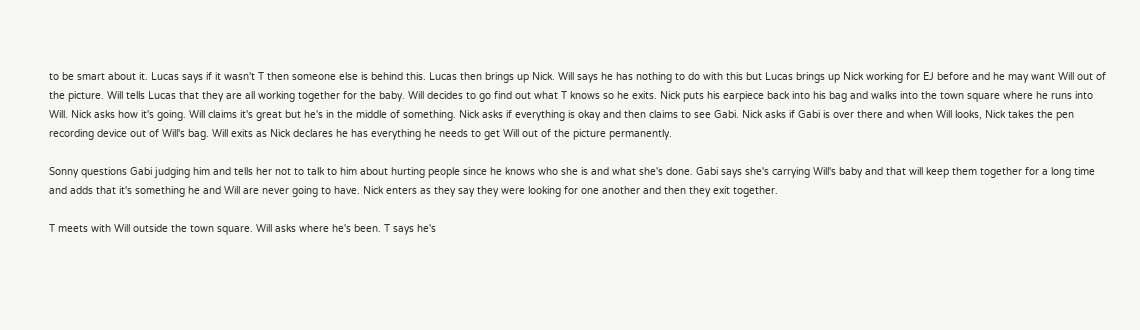to be smart about it. Lucas says if it wasn't T then someone else is behind this. Lucas then brings up Nick. Will says he has nothing to do with this but Lucas brings up Nick working for EJ before and he may want Will out of the picture. Will tells Lucas that they are all working together for the baby. Will decides to go find out what T knows so he exits. Nick puts his earpiece back into his bag and walks into the town square where he runs into Will. Nick asks how it's going. Will claims it's great but he's in the middle of something. Nick asks if everything is okay and then claims to see Gabi. Nick asks if Gabi is over there and when Will looks, Nick takes the pen recording device out of Will's bag. Will exits as Nick declares he has everything he needs to get Will out of the picture permanently.

Sonny questions Gabi judging him and tells her not to talk to him about hurting people since he knows who she is and what she's done. Gabi says she's carrying Will's baby and that will keep them together for a long time and adds that it's something he and Will are never going to have. Nick enters as they say they were looking for one another and then they exit together.

T meets with Will outside the town square. Will asks where he's been. T says he's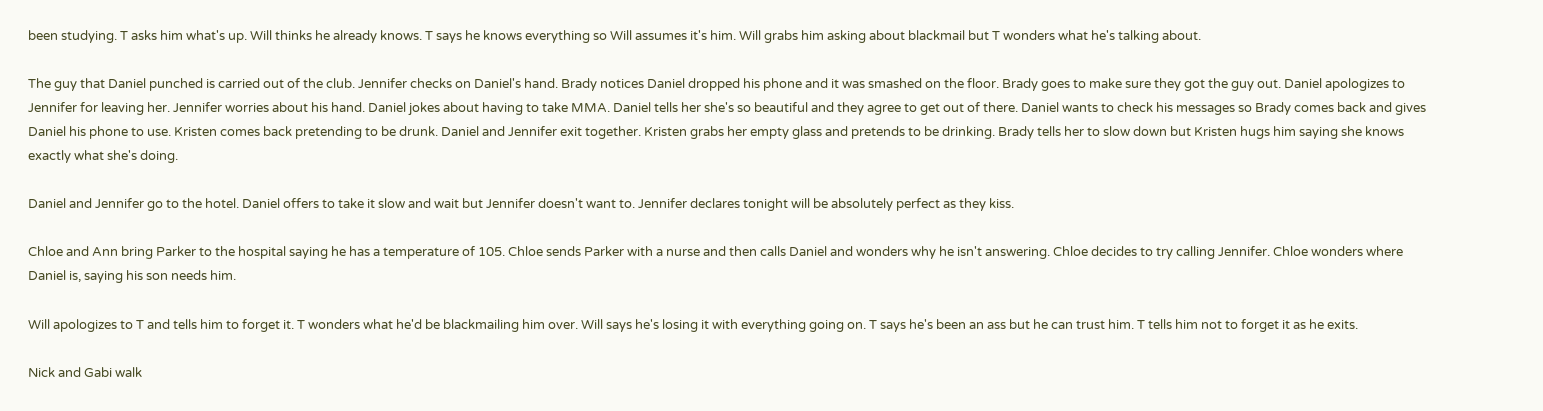been studying. T asks him what's up. Will thinks he already knows. T says he knows everything so Will assumes it's him. Will grabs him asking about blackmail but T wonders what he's talking about.

The guy that Daniel punched is carried out of the club. Jennifer checks on Daniel's hand. Brady notices Daniel dropped his phone and it was smashed on the floor. Brady goes to make sure they got the guy out. Daniel apologizes to Jennifer for leaving her. Jennifer worries about his hand. Daniel jokes about having to take MMA. Daniel tells her she's so beautiful and they agree to get out of there. Daniel wants to check his messages so Brady comes back and gives Daniel his phone to use. Kristen comes back pretending to be drunk. Daniel and Jennifer exit together. Kristen grabs her empty glass and pretends to be drinking. Brady tells her to slow down but Kristen hugs him saying she knows exactly what she's doing.

Daniel and Jennifer go to the hotel. Daniel offers to take it slow and wait but Jennifer doesn't want to. Jennifer declares tonight will be absolutely perfect as they kiss.

Chloe and Ann bring Parker to the hospital saying he has a temperature of 105. Chloe sends Parker with a nurse and then calls Daniel and wonders why he isn't answering. Chloe decides to try calling Jennifer. Chloe wonders where Daniel is, saying his son needs him.

Will apologizes to T and tells him to forget it. T wonders what he'd be blackmailing him over. Will says he's losing it with everything going on. T says he's been an ass but he can trust him. T tells him not to forget it as he exits.

Nick and Gabi walk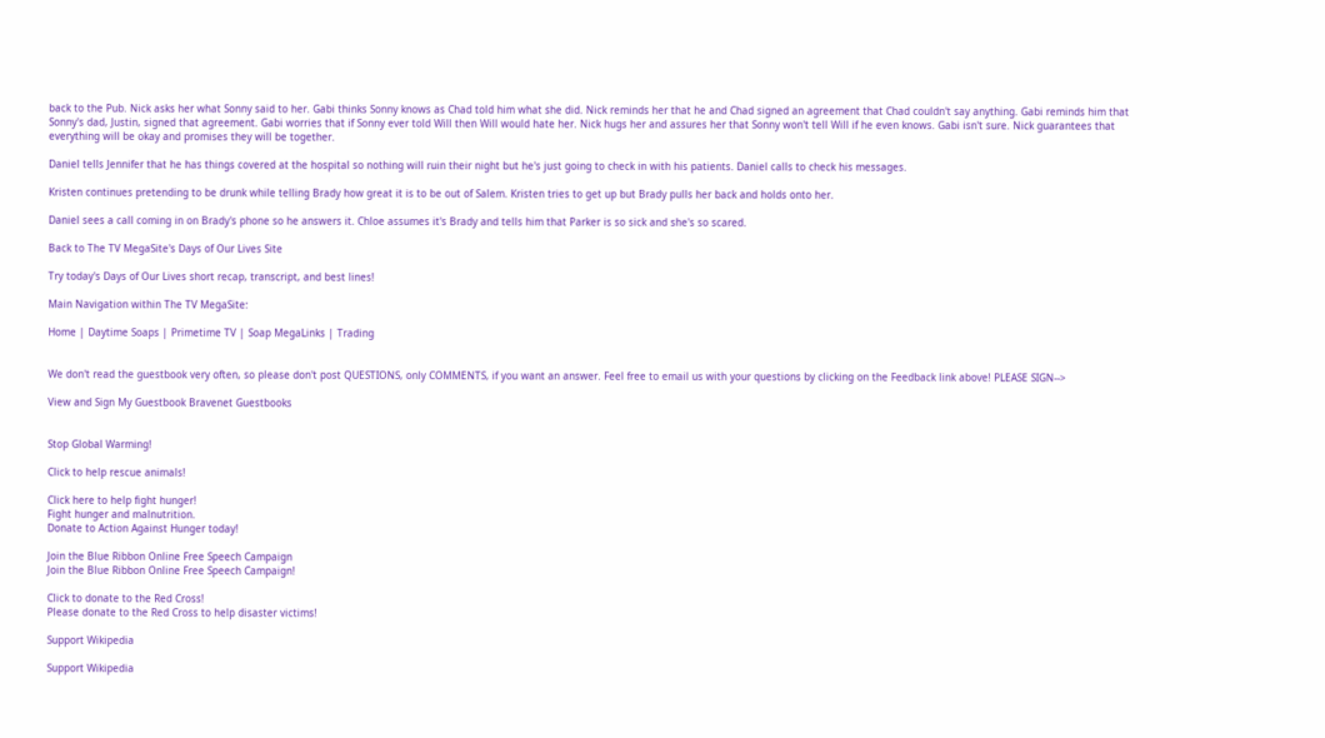back to the Pub. Nick asks her what Sonny said to her. Gabi thinks Sonny knows as Chad told him what she did. Nick reminds her that he and Chad signed an agreement that Chad couldn't say anything. Gabi reminds him that Sonny's dad, Justin, signed that agreement. Gabi worries that if Sonny ever told Will then Will would hate her. Nick hugs her and assures her that Sonny won't tell Will if he even knows. Gabi isn't sure. Nick guarantees that everything will be okay and promises they will be together.

Daniel tells Jennifer that he has things covered at the hospital so nothing will ruin their night but he's just going to check in with his patients. Daniel calls to check his messages.

Kristen continues pretending to be drunk while telling Brady how great it is to be out of Salem. Kristen tries to get up but Brady pulls her back and holds onto her.

Daniel sees a call coming in on Brady's phone so he answers it. Chloe assumes it's Brady and tells him that Parker is so sick and she's so scared.

Back to The TV MegaSite's Days of Our Lives Site

Try today's Days of Our Lives short recap, transcript, and best lines!

Main Navigation within The TV MegaSite:

Home | Daytime Soaps | Primetime TV | Soap MegaLinks | Trading


We don't read the guestbook very often, so please don't post QUESTIONS, only COMMENTS, if you want an answer. Feel free to email us with your questions by clicking on the Feedback link above! PLEASE SIGN-->

View and Sign My Guestbook Bravenet Guestbooks


Stop Global Warming!

Click to help rescue animals!

Click here to help fight hunger!
Fight hunger and malnutrition.
Donate to Action Against Hunger today!

Join the Blue Ribbon Online Free Speech Campaign
Join the Blue Ribbon Online Free Speech Campaign!

Click to donate to the Red Cross!
Please donate to the Red Cross to help disaster victims!

Support Wikipedia

Support Wikipedia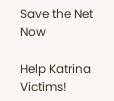Save the Net Now

Help Katrina Victims!